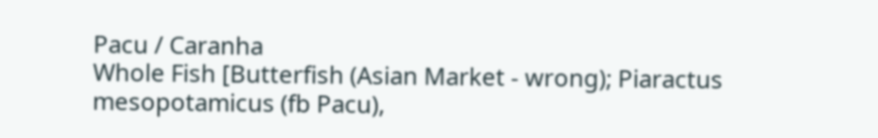Pacu / Caranha
Whole Fish [Butterfish (Asian Market - wrong); Piaractus mesopotamicus (fb Pacu),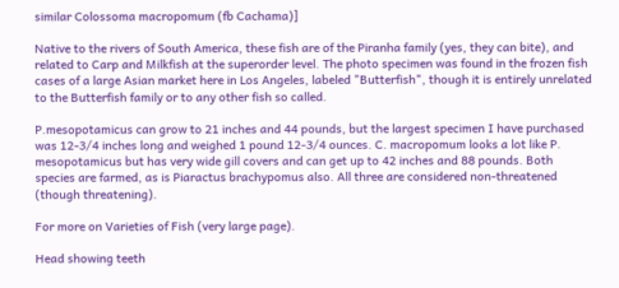similar Colossoma macropomum (fb Cachama)]

Native to the rivers of South America, these fish are of the Piranha family (yes, they can bite), and related to Carp and Milkfish at the superorder level. The photo specimen was found in the frozen fish cases of a large Asian market here in Los Angeles, labeled "Butterfish", though it is entirely unrelated to the Butterfish family or to any other fish so called.

P.mesopotamicus can grow to 21 inches and 44 pounds, but the largest specimen I have purchased was 12-3/4 inches long and weighed 1 pound 12-3/4 ounces. C. macropomum looks a lot like P. mesopotamicus but has very wide gill covers and can get up to 42 inches and 88 pounds. Both species are farmed, as is Piaractus brachypomus also. All three are considered non-threatened (though threatening).

For more on Varieties of Fish (very large page).

Head showing teeth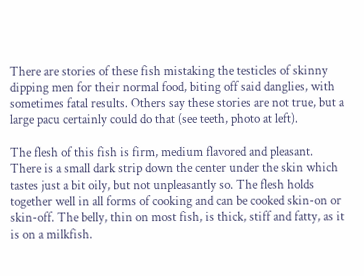There are stories of these fish mistaking the testicles of skinny dipping men for their normal food, biting off said danglies, with sometimes fatal results. Others say these stories are not true, but a large pacu certainly could do that (see teeth, photo at left).

The flesh of this fish is firm, medium flavored and pleasant. There is a small dark strip down the center under the skin which tastes just a bit oily, but not unpleasantly so. The flesh holds together well in all forms of cooking and can be cooked skin-on or skin-off. The belly, thin on most fish, is thick, stiff and fatty, as it is on a milkfish.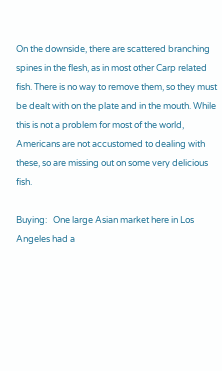On the downside, there are scattered branching spines in the flesh, as in most other Carp related fish. There is no way to remove them, so they must be dealt with on the plate and in the mouth. While this is not a problem for most of the world, Americans are not accustomed to dealing with these, so are missing out on some very delicious fish.

Buying:   One large Asian market here in Los Angeles had a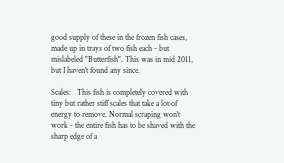good supply of these in the frozen fish cases, made up in trays of two fish each - but mislabeled "Butterfish". This was in mid 2011, but I haven't found any since.

Scales:   This fish is completely covered with tiny but rather stiff scales that take a lot of energy to remove. Normal scraping won't work - the entire fish has to be shaved with the sharp edge of a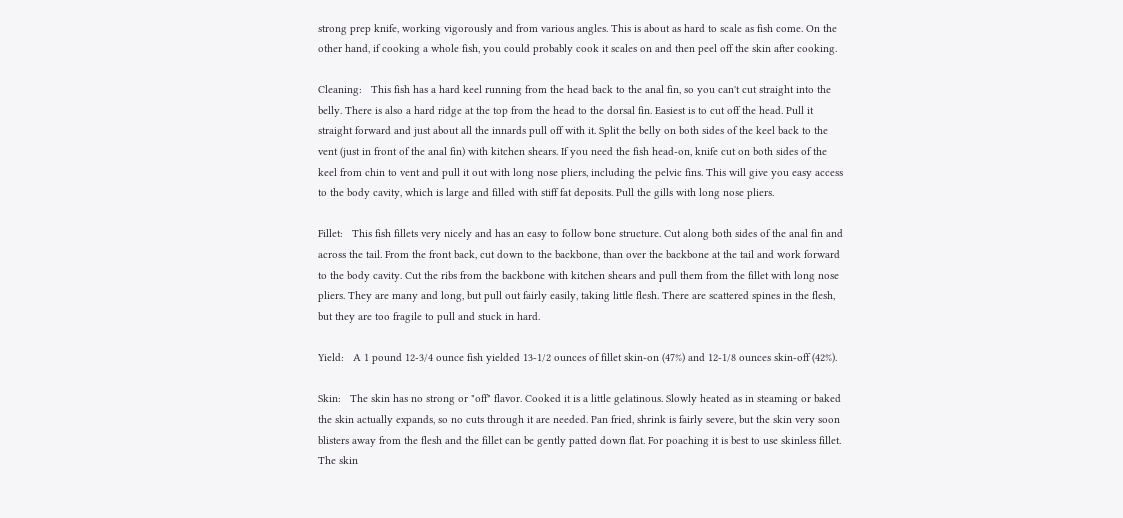strong prep knife, working vigorously and from various angles. This is about as hard to scale as fish come. On the other hand, if cooking a whole fish, you could probably cook it scales on and then peel off the skin after cooking.

Cleaning:   This fish has a hard keel running from the head back to the anal fin, so you can't cut straight into the belly. There is also a hard ridge at the top from the head to the dorsal fin. Easiest is to cut off the head. Pull it straight forward and just about all the innards pull off with it. Split the belly on both sides of the keel back to the vent (just in front of the anal fin) with kitchen shears. If you need the fish head-on, knife cut on both sides of the keel from chin to vent and pull it out with long nose pliers, including the pelvic fins. This will give you easy access to the body cavity, which is large and filled with stiff fat deposits. Pull the gills with long nose pliers.

Fillet:   This fish fillets very nicely and has an easy to follow bone structure. Cut along both sides of the anal fin and across the tail. From the front back, cut down to the backbone, than over the backbone at the tail and work forward to the body cavity. Cut the ribs from the backbone with kitchen shears and pull them from the fillet with long nose pliers. They are many and long, but pull out fairly easily, taking little flesh. There are scattered spines in the flesh, but they are too fragile to pull and stuck in hard.

Yield:   A 1 pound 12-3/4 ounce fish yielded 13-1/2 ounces of fillet skin-on (47%) and 12-1/8 ounces skin-off (42%).

Skin:   The skin has no strong or "off" flavor. Cooked it is a little gelatinous. Slowly heated as in steaming or baked the skin actually expands, so no cuts through it are needed. Pan fried, shrink is fairly severe, but the skin very soon blisters away from the flesh and the fillet can be gently patted down flat. For poaching it is best to use skinless fillet. The skin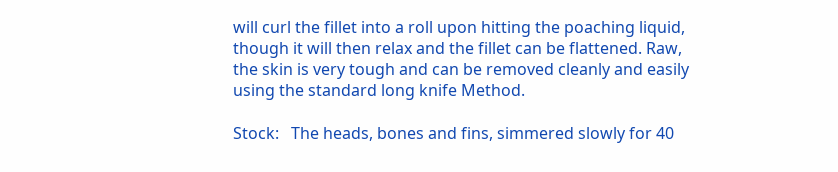will curl the fillet into a roll upon hitting the poaching liquid, though it will then relax and the fillet can be flattened. Raw, the skin is very tough and can be removed cleanly and easily using the standard long knife Method.

Stock:   The heads, bones and fins, simmered slowly for 40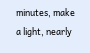minutes, make a light, nearly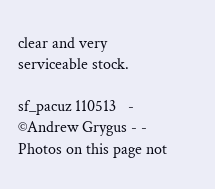clear and very serviceable stock.

sf_pacuz 110513   -
©Andrew Grygus - - Photos on this page not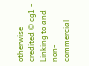otherwise credited © cg1 - Linking to and non-commercial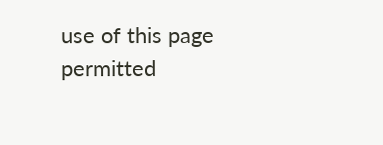use of this page permitted